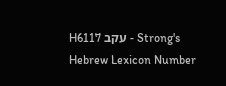H6117 עקב - Strong's Hebrew Lexicon Number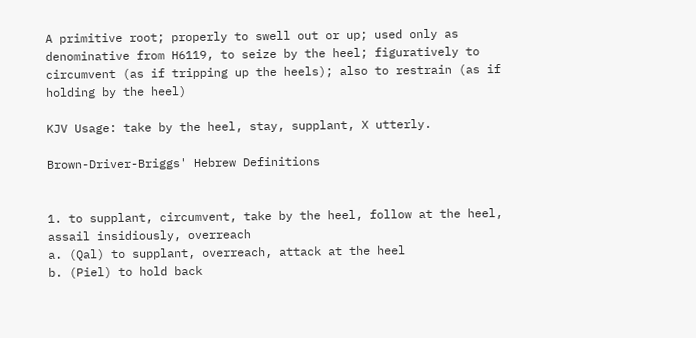A primitive root; properly to swell out or up; used only as denominative from H6119, to seize by the heel; figuratively to circumvent (as if tripping up the heels); also to restrain (as if holding by the heel)

KJV Usage: take by the heel, stay, supplant, X utterly.

Brown-Driver-Briggs' Hebrew Definitions


1. to supplant, circumvent, take by the heel, follow at the heel, assail insidiously, overreach
a. (Qal) to supplant, overreach, attack at the heel
b. (Piel) to hold back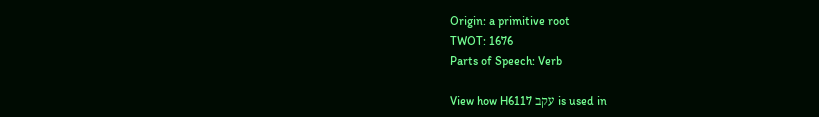Origin: a primitive root
TWOT: 1676
Parts of Speech: Verb

View how H6117 עקב is used in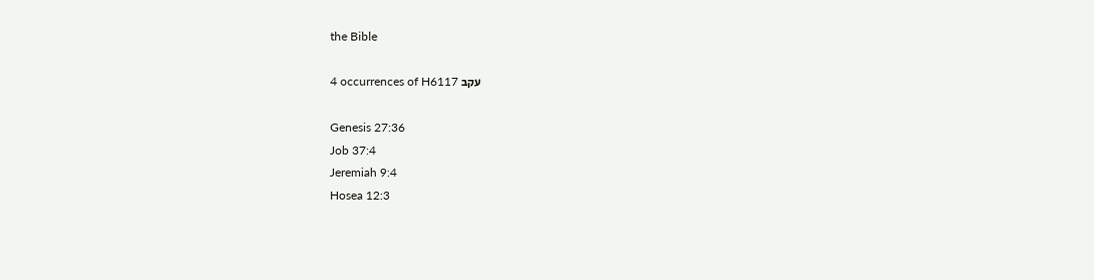the Bible

4 occurrences of H6117 עקב

Genesis 27:36
Job 37:4
Jeremiah 9:4
Hosea 12:3